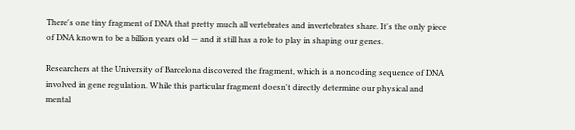There's one tiny fragment of DNA that pretty much all vertebrates and invertebrates share. It's the only piece of DNA known to be a billion years old — and it still has a role to play in shaping our genes.

Researchers at the University of Barcelona discovered the fragment, which is a noncoding sequence of DNA involved in gene regulation. While this particular fragment doesn't directly determine our physical and mental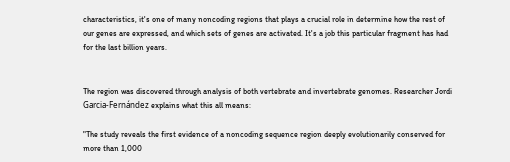characteristics, it's one of many noncoding regions that plays a crucial role in determine how the rest of our genes are expressed, and which sets of genes are activated. It's a job this particular fragment has had for the last billion years.


The region was discovered through analysis of both vertebrate and invertebrate genomes. Researcher Jordi Garcia-Fernández explains what this all means:

"The study reveals the first evidence of a noncoding sequence region deeply evolutionarily conserved for more than 1,000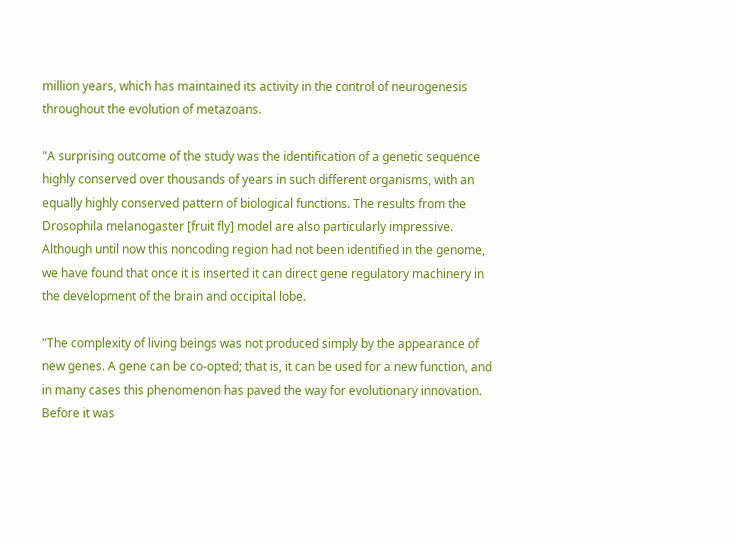million years, which has maintained its activity in the control of neurogenesis throughout the evolution of metazoans.

"A surprising outcome of the study was the identification of a genetic sequence highly conserved over thousands of years in such different organisms, with an equally highly conserved pattern of biological functions. The results from the Drosophila melanogaster [fruit fly] model are also particularly impressive. Although until now this noncoding region had not been identified in the genome, we have found that once it is inserted it can direct gene regulatory machinery in the development of the brain and occipital lobe.

"The complexity of living beings was not produced simply by the appearance of new genes. A gene can be co-opted; that is, it can be used for a new function, and in many cases this phenomenon has paved the way for evolutionary innovation. Before it was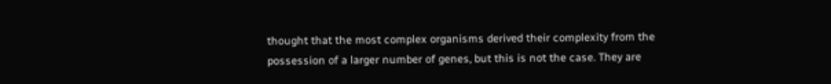thought that the most complex organisms derived their complexity from the possession of a larger number of genes, but this is not the case. They are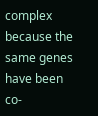complex because the same genes have been co-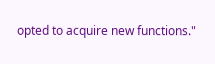opted to acquire new functions."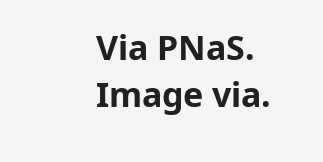Via PNaS. Image via.